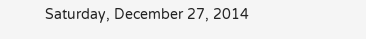Saturday, December 27, 2014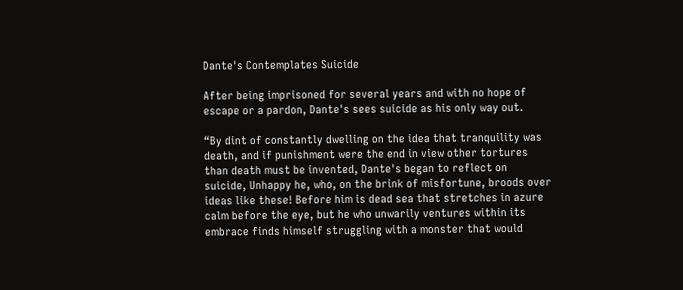Dante's Contemplates Suicide

After being imprisoned for several years and with no hope of escape or a pardon, Dante's sees suicide as his only way out.

“By dint of constantly dwelling on the idea that tranquility was death, and if punishment were the end in view other tortures than death must be invented, Dante's began to reflect on suicide, Unhappy he, who, on the brink of misfortune, broods over ideas like these! Before him is dead sea that stretches in azure calm before the eye, but he who unwarily ventures within its embrace finds himself struggling with a monster that would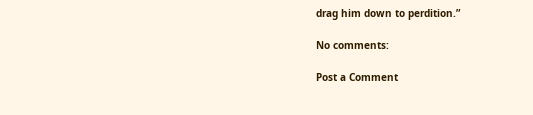drag him down to perdition.”

No comments:

Post a Comment